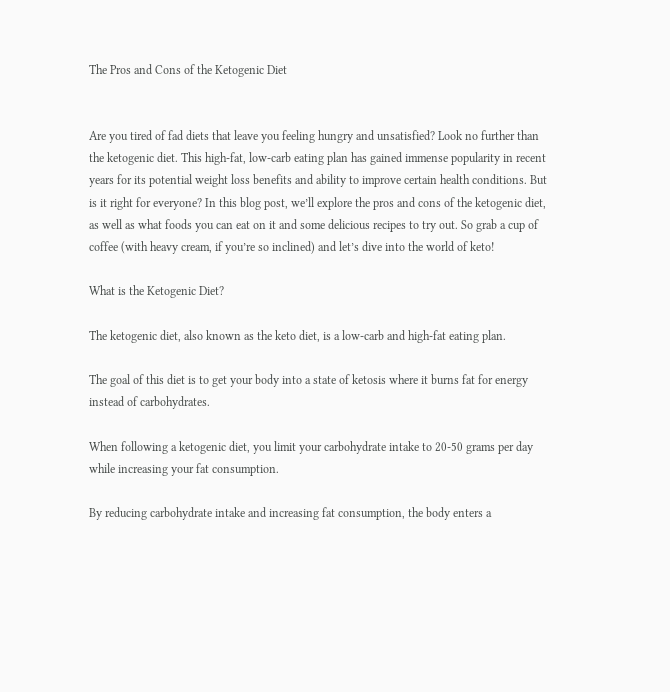The Pros and Cons of the Ketogenic Diet


Are you tired of fad diets that leave you feeling hungry and unsatisfied? Look no further than the ketogenic diet. This high-fat, low-carb eating plan has gained immense popularity in recent years for its potential weight loss benefits and ability to improve certain health conditions. But is it right for everyone? In this blog post, we’ll explore the pros and cons of the ketogenic diet, as well as what foods you can eat on it and some delicious recipes to try out. So grab a cup of coffee (with heavy cream, if you’re so inclined) and let’s dive into the world of keto!

What is the Ketogenic Diet?

The ketogenic diet, also known as the keto diet, is a low-carb and high-fat eating plan.

The goal of this diet is to get your body into a state of ketosis where it burns fat for energy instead of carbohydrates.

When following a ketogenic diet, you limit your carbohydrate intake to 20-50 grams per day while increasing your fat consumption.

By reducing carbohydrate intake and increasing fat consumption, the body enters a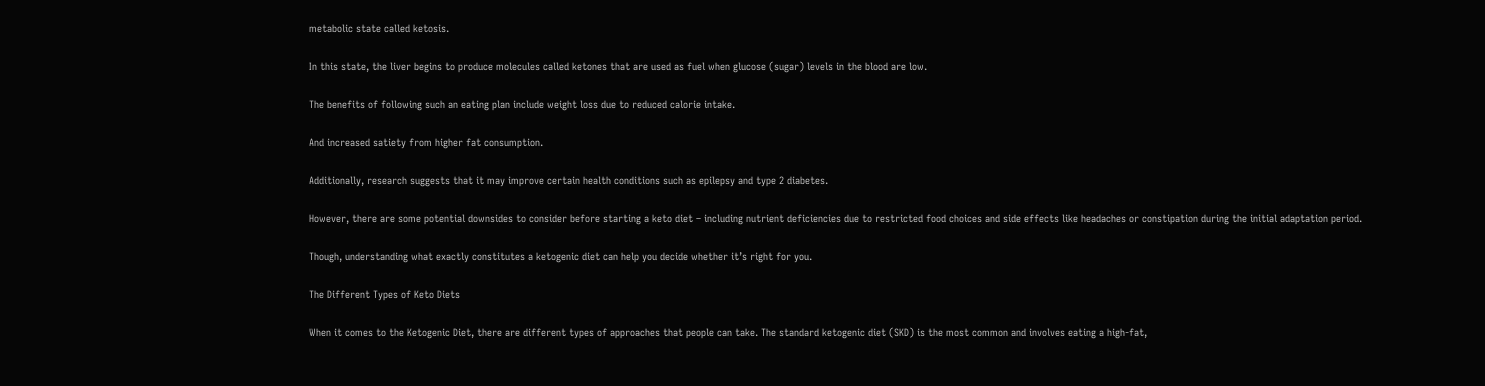metabolic state called ketosis.

In this state, the liver begins to produce molecules called ketones that are used as fuel when glucose (sugar) levels in the blood are low.

The benefits of following such an eating plan include weight loss due to reduced calorie intake.

And increased satiety from higher fat consumption.

Additionally, research suggests that it may improve certain health conditions such as epilepsy and type 2 diabetes.

However, there are some potential downsides to consider before starting a keto diet – including nutrient deficiencies due to restricted food choices and side effects like headaches or constipation during the initial adaptation period.

Though, understanding what exactly constitutes a ketogenic diet can help you decide whether it’s right for you.

The Different Types of Keto Diets

When it comes to the Ketogenic Diet, there are different types of approaches that people can take. The standard ketogenic diet (SKD) is the most common and involves eating a high-fat,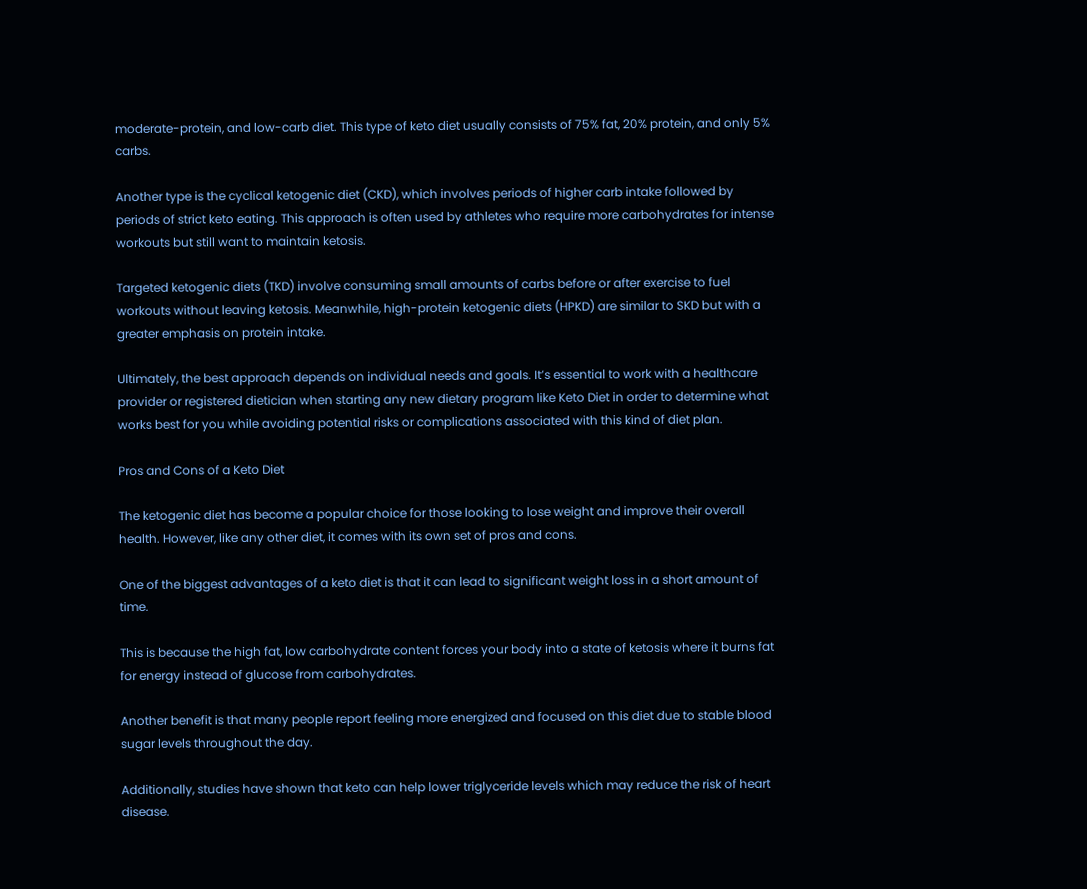moderate-protein, and low-carb diet. This type of keto diet usually consists of 75% fat, 20% protein, and only 5% carbs.

Another type is the cyclical ketogenic diet (CKD), which involves periods of higher carb intake followed by periods of strict keto eating. This approach is often used by athletes who require more carbohydrates for intense workouts but still want to maintain ketosis.

Targeted ketogenic diets (TKD) involve consuming small amounts of carbs before or after exercise to fuel workouts without leaving ketosis. Meanwhile, high-protein ketogenic diets (HPKD) are similar to SKD but with a greater emphasis on protein intake.

Ultimately, the best approach depends on individual needs and goals. It’s essential to work with a healthcare provider or registered dietician when starting any new dietary program like Keto Diet in order to determine what works best for you while avoiding potential risks or complications associated with this kind of diet plan.

Pros and Cons of a Keto Diet

The ketogenic diet has become a popular choice for those looking to lose weight and improve their overall health. However, like any other diet, it comes with its own set of pros and cons.

One of the biggest advantages of a keto diet is that it can lead to significant weight loss in a short amount of time.

This is because the high fat, low carbohydrate content forces your body into a state of ketosis where it burns fat for energy instead of glucose from carbohydrates.

Another benefit is that many people report feeling more energized and focused on this diet due to stable blood sugar levels throughout the day.

Additionally, studies have shown that keto can help lower triglyceride levels which may reduce the risk of heart disease.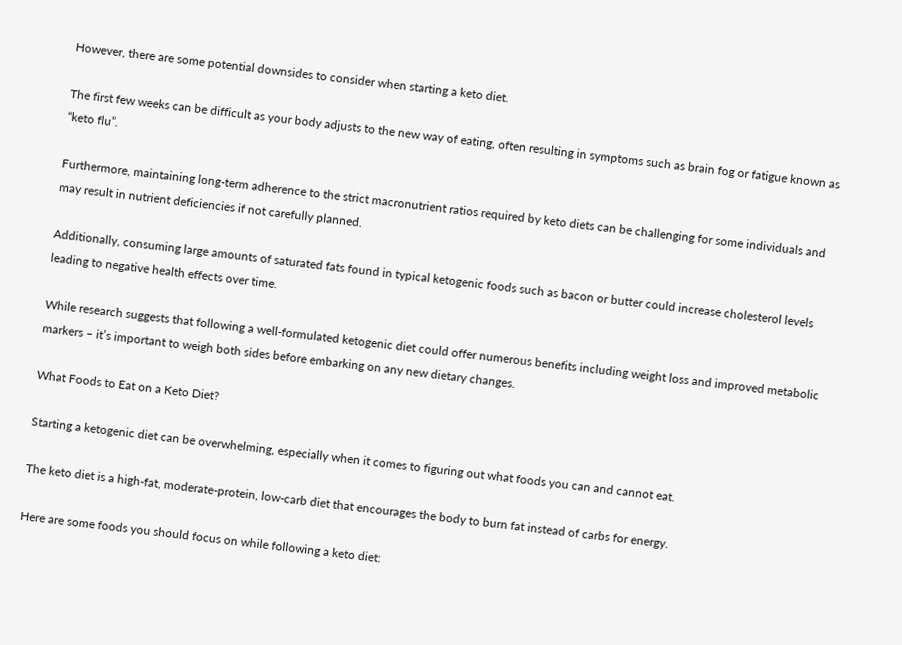However, there are some potential downsides to consider when starting a keto diet.

The first few weeks can be difficult as your body adjusts to the new way of eating, often resulting in symptoms such as brain fog or fatigue known as “keto flu”.

Furthermore, maintaining long-term adherence to the strict macronutrient ratios required by keto diets can be challenging for some individuals and may result in nutrient deficiencies if not carefully planned.

Additionally, consuming large amounts of saturated fats found in typical ketogenic foods such as bacon or butter could increase cholesterol levels leading to negative health effects over time.

While research suggests that following a well-formulated ketogenic diet could offer numerous benefits including weight loss and improved metabolic markers – it’s important to weigh both sides before embarking on any new dietary changes.

What Foods to Eat on a Keto Diet?

Starting a ketogenic diet can be overwhelming, especially when it comes to figuring out what foods you can and cannot eat.

The keto diet is a high-fat, moderate-protein, low-carb diet that encourages the body to burn fat instead of carbs for energy.

Here are some foods you should focus on while following a keto diet: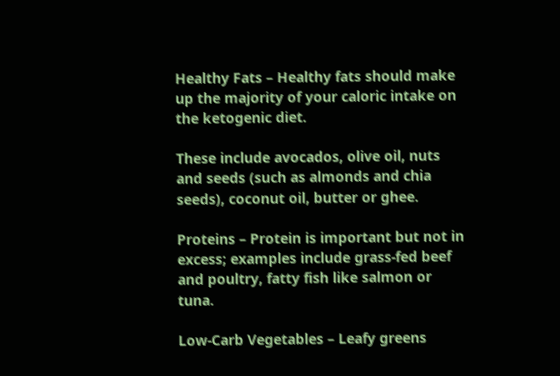Healthy Fats – Healthy fats should make up the majority of your caloric intake on the ketogenic diet.

These include avocados, olive oil, nuts and seeds (such as almonds and chia seeds), coconut oil, butter or ghee.

Proteins – Protein is important but not in excess; examples include grass-fed beef and poultry, fatty fish like salmon or tuna.

Low-Carb Vegetables – Leafy greens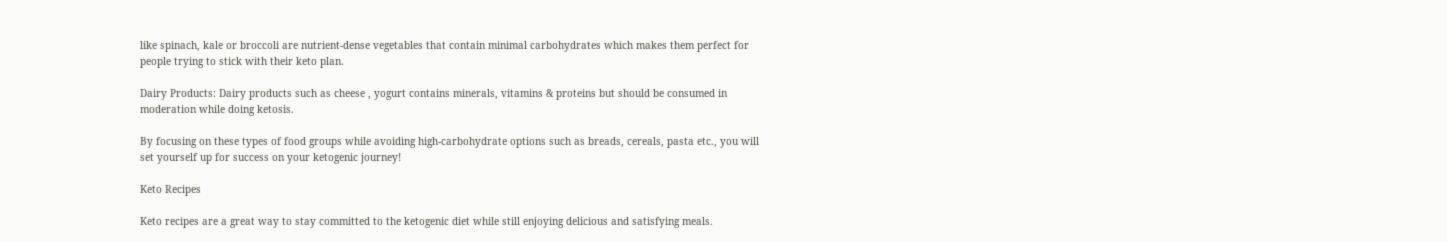like spinach, kale or broccoli are nutrient-dense vegetables that contain minimal carbohydrates which makes them perfect for people trying to stick with their keto plan.

Dairy Products: Dairy products such as cheese , yogurt contains minerals, vitamins & proteins but should be consumed in moderation while doing ketosis.

By focusing on these types of food groups while avoiding high-carbohydrate options such as breads, cereals, pasta etc., you will set yourself up for success on your ketogenic journey!

Keto Recipes

Keto recipes are a great way to stay committed to the ketogenic diet while still enjoying delicious and satisfying meals.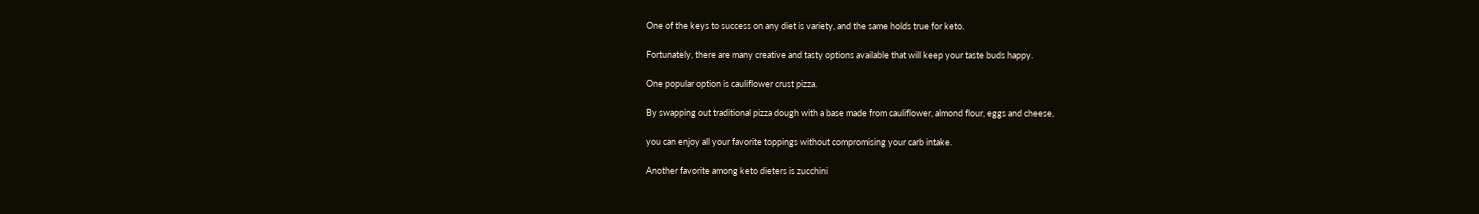One of the keys to success on any diet is variety, and the same holds true for keto.

Fortunately, there are many creative and tasty options available that will keep your taste buds happy.

One popular option is cauliflower crust pizza.

By swapping out traditional pizza dough with a base made from cauliflower, almond flour, eggs and cheese,

you can enjoy all your favorite toppings without compromising your carb intake.

Another favorite among keto dieters is zucchini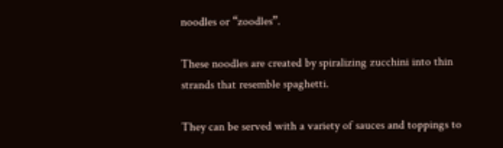noodles or “zoodles”.

These noodles are created by spiralizing zucchini into thin strands that resemble spaghetti.

They can be served with a variety of sauces and toppings to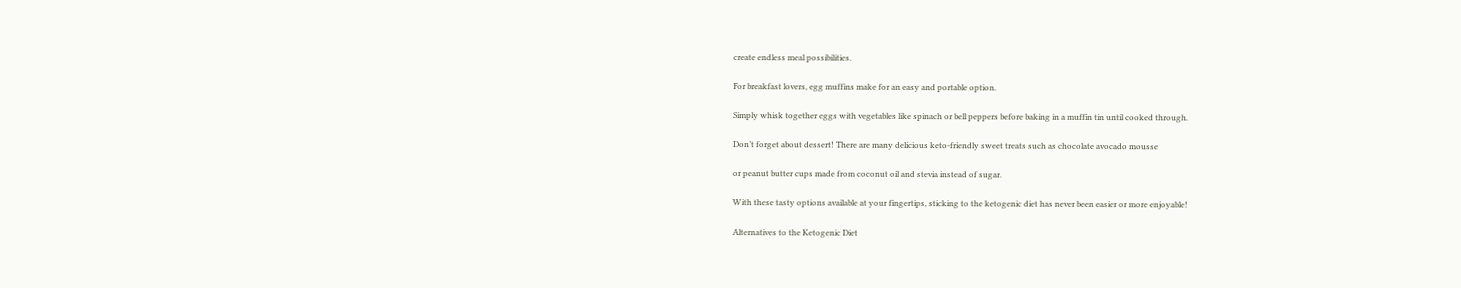create endless meal possibilities.

For breakfast lovers, egg muffins make for an easy and portable option.

Simply whisk together eggs with vegetables like spinach or bell peppers before baking in a muffin tin until cooked through.

Don’t forget about dessert! There are many delicious keto-friendly sweet treats such as chocolate avocado mousse

or peanut butter cups made from coconut oil and stevia instead of sugar.

With these tasty options available at your fingertips, sticking to the ketogenic diet has never been easier or more enjoyable!

Alternatives to the Ketogenic Diet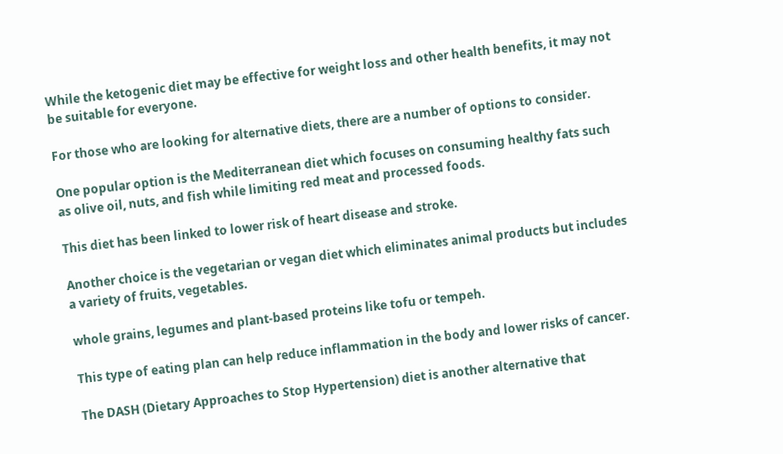While the ketogenic diet may be effective for weight loss and other health benefits, it may not be suitable for everyone.

For those who are looking for alternative diets, there are a number of options to consider.

One popular option is the Mediterranean diet which focuses on consuming healthy fats such as olive oil, nuts, and fish while limiting red meat and processed foods.

This diet has been linked to lower risk of heart disease and stroke.

Another choice is the vegetarian or vegan diet which eliminates animal products but includes a variety of fruits, vegetables.

whole grains, legumes and plant-based proteins like tofu or tempeh.

This type of eating plan can help reduce inflammation in the body and lower risks of cancer.

The DASH (Dietary Approaches to Stop Hypertension) diet is another alternative that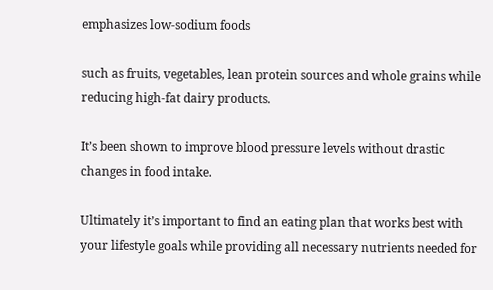emphasizes low-sodium foods

such as fruits, vegetables, lean protein sources and whole grains while reducing high-fat dairy products.

It’s been shown to improve blood pressure levels without drastic changes in food intake.

Ultimately it’s important to find an eating plan that works best with your lifestyle goals while providing all necessary nutrients needed for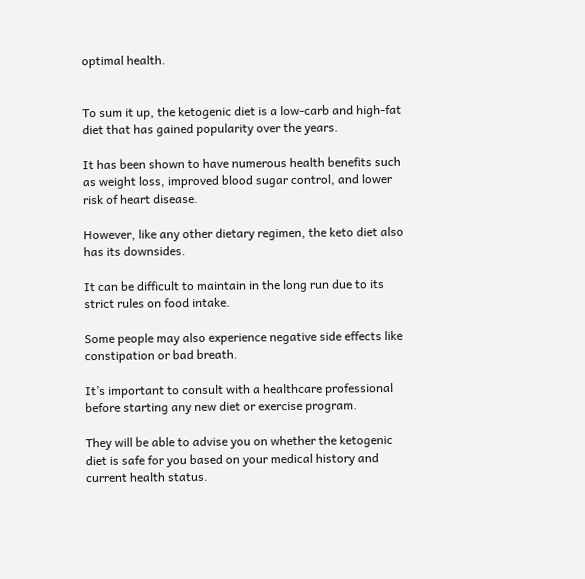optimal health.


To sum it up, the ketogenic diet is a low-carb and high-fat diet that has gained popularity over the years.

It has been shown to have numerous health benefits such as weight loss, improved blood sugar control, and lower risk of heart disease.

However, like any other dietary regimen, the keto diet also has its downsides.

It can be difficult to maintain in the long run due to its strict rules on food intake.

Some people may also experience negative side effects like constipation or bad breath.

It’s important to consult with a healthcare professional before starting any new diet or exercise program.

They will be able to advise you on whether the ketogenic diet is safe for you based on your medical history and current health status.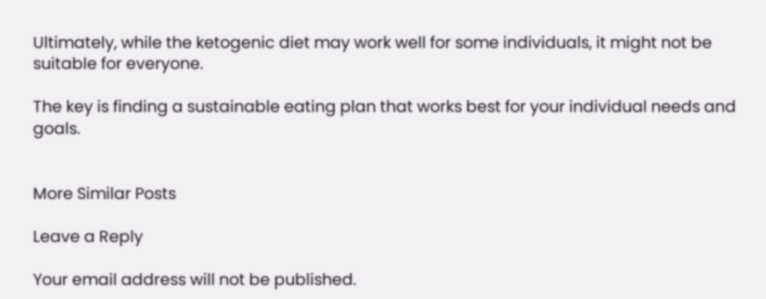Ultimately, while the ketogenic diet may work well for some individuals, it might not be suitable for everyone.

The key is finding a sustainable eating plan that works best for your individual needs and goals.


More Similar Posts

Leave a Reply

Your email address will not be published.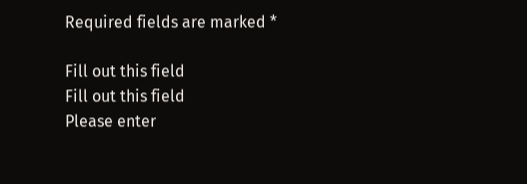Required fields are marked *

Fill out this field
Fill out this field
Please enter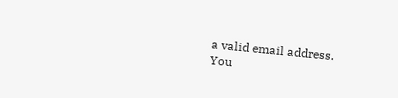a valid email address.
You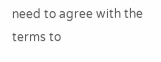need to agree with the terms to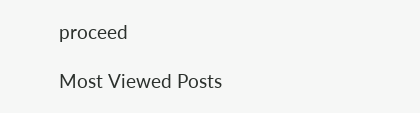proceed

Most Viewed Posts